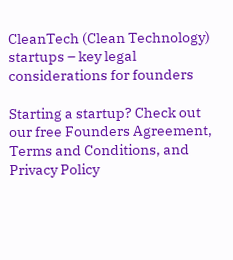CleanTech (Clean Technology) startups – key legal considerations for founders

Starting a startup? Check out our free Founders Agreement, Terms and Conditions, and Privacy Policy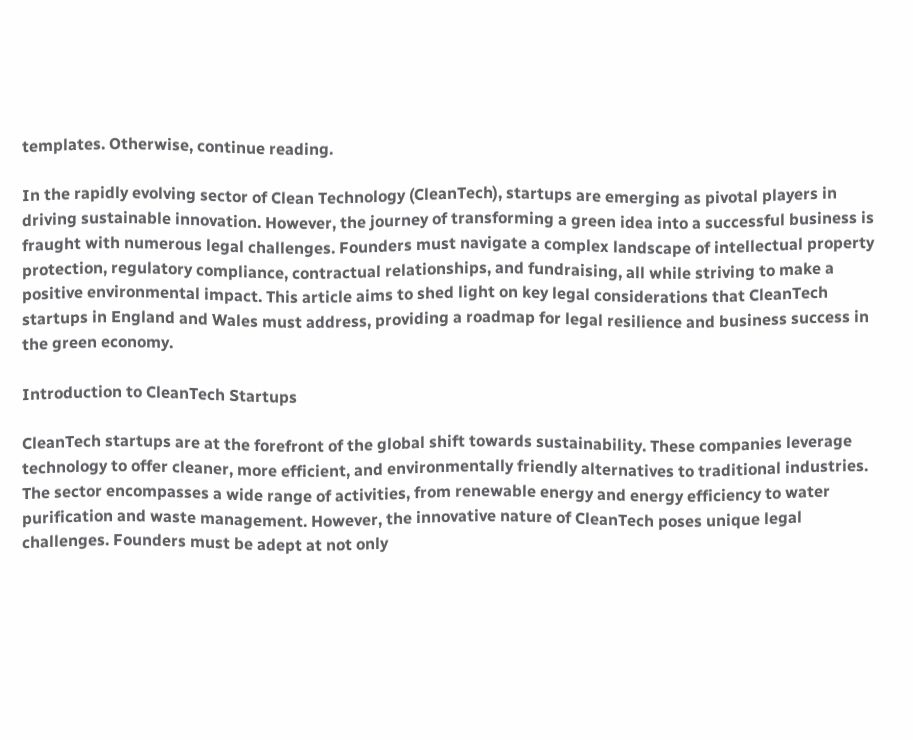templates. Otherwise, continue reading.

In the rapidly evolving sector of Clean Technology (CleanTech), startups are emerging as pivotal players in driving sustainable innovation. However, the journey of transforming a green idea into a successful business is fraught with numerous legal challenges. Founders must navigate a complex landscape of intellectual property protection, regulatory compliance, contractual relationships, and fundraising, all while striving to make a positive environmental impact. This article aims to shed light on key legal considerations that CleanTech startups in England and Wales must address, providing a roadmap for legal resilience and business success in the green economy.

Introduction to CleanTech Startups

CleanTech startups are at the forefront of the global shift towards sustainability. These companies leverage technology to offer cleaner, more efficient, and environmentally friendly alternatives to traditional industries. The sector encompasses a wide range of activities, from renewable energy and energy efficiency to water purification and waste management. However, the innovative nature of CleanTech poses unique legal challenges. Founders must be adept at not only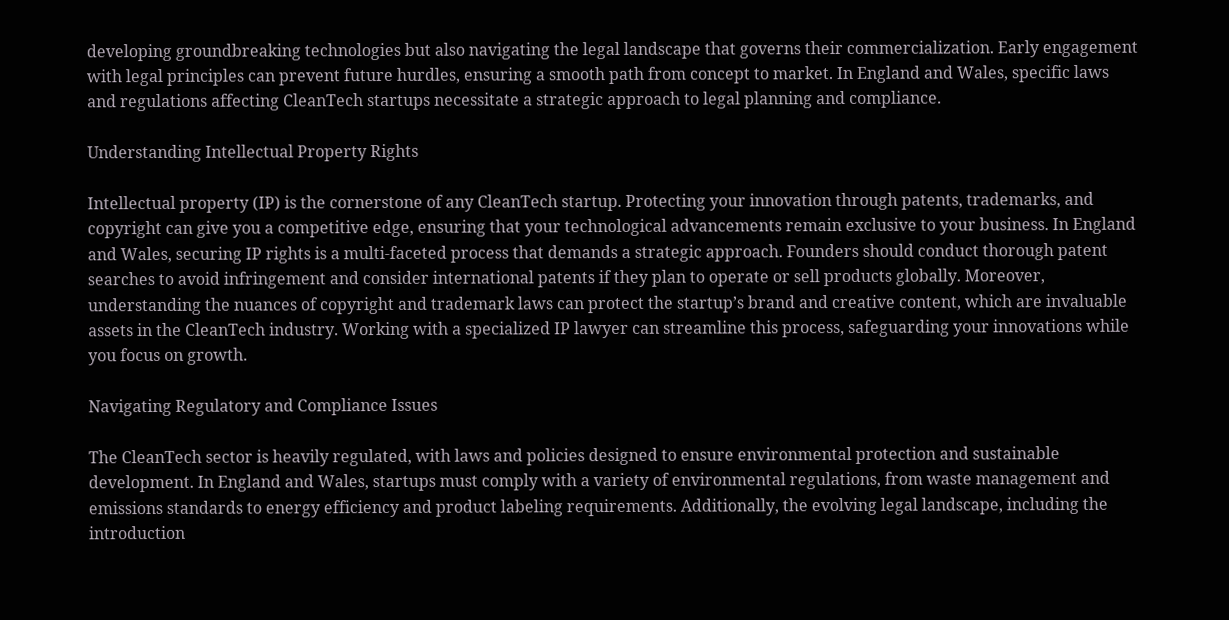developing groundbreaking technologies but also navigating the legal landscape that governs their commercialization. Early engagement with legal principles can prevent future hurdles, ensuring a smooth path from concept to market. In England and Wales, specific laws and regulations affecting CleanTech startups necessitate a strategic approach to legal planning and compliance.

Understanding Intellectual Property Rights

Intellectual property (IP) is the cornerstone of any CleanTech startup. Protecting your innovation through patents, trademarks, and copyright can give you a competitive edge, ensuring that your technological advancements remain exclusive to your business. In England and Wales, securing IP rights is a multi-faceted process that demands a strategic approach. Founders should conduct thorough patent searches to avoid infringement and consider international patents if they plan to operate or sell products globally. Moreover, understanding the nuances of copyright and trademark laws can protect the startup’s brand and creative content, which are invaluable assets in the CleanTech industry. Working with a specialized IP lawyer can streamline this process, safeguarding your innovations while you focus on growth.

Navigating Regulatory and Compliance Issues

The CleanTech sector is heavily regulated, with laws and policies designed to ensure environmental protection and sustainable development. In England and Wales, startups must comply with a variety of environmental regulations, from waste management and emissions standards to energy efficiency and product labeling requirements. Additionally, the evolving legal landscape, including the introduction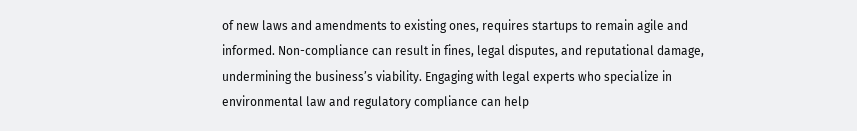of new laws and amendments to existing ones, requires startups to remain agile and informed. Non-compliance can result in fines, legal disputes, and reputational damage, undermining the business’s viability. Engaging with legal experts who specialize in environmental law and regulatory compliance can help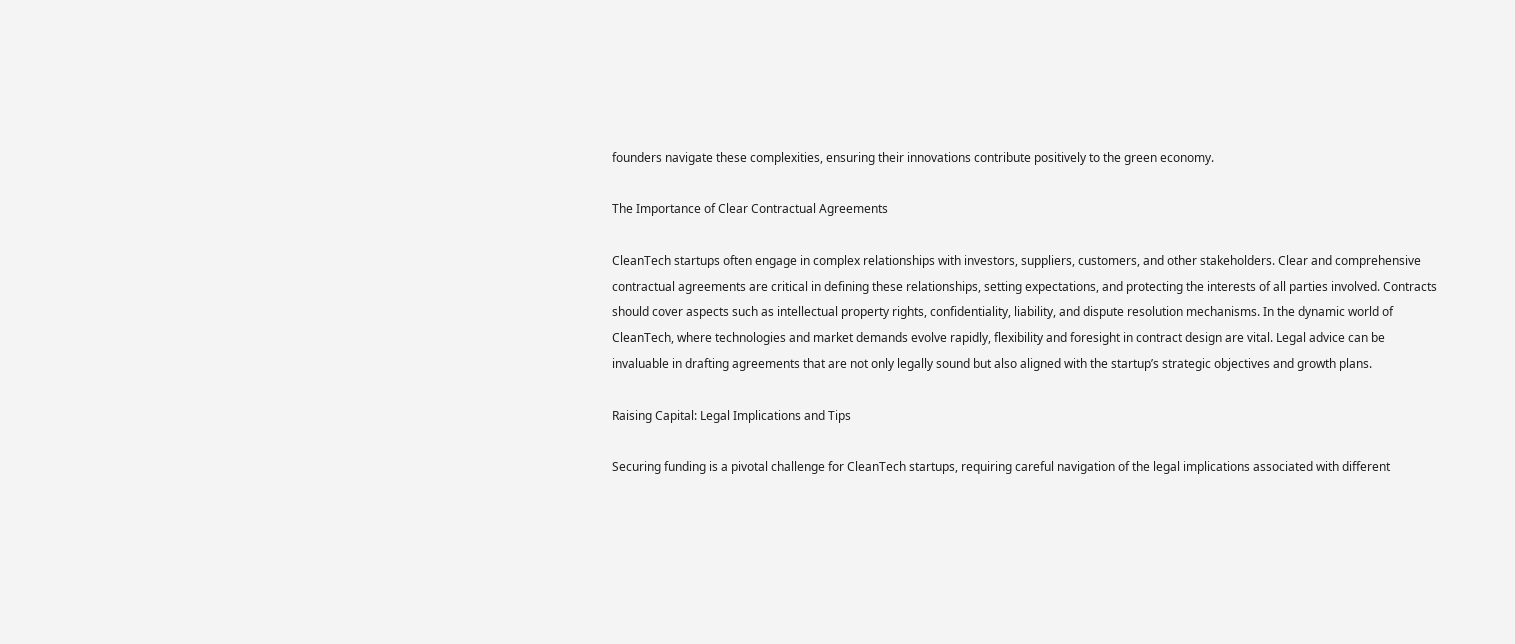founders navigate these complexities, ensuring their innovations contribute positively to the green economy.

The Importance of Clear Contractual Agreements

CleanTech startups often engage in complex relationships with investors, suppliers, customers, and other stakeholders. Clear and comprehensive contractual agreements are critical in defining these relationships, setting expectations, and protecting the interests of all parties involved. Contracts should cover aspects such as intellectual property rights, confidentiality, liability, and dispute resolution mechanisms. In the dynamic world of CleanTech, where technologies and market demands evolve rapidly, flexibility and foresight in contract design are vital. Legal advice can be invaluable in drafting agreements that are not only legally sound but also aligned with the startup’s strategic objectives and growth plans.

Raising Capital: Legal Implications and Tips

Securing funding is a pivotal challenge for CleanTech startups, requiring careful navigation of the legal implications associated with different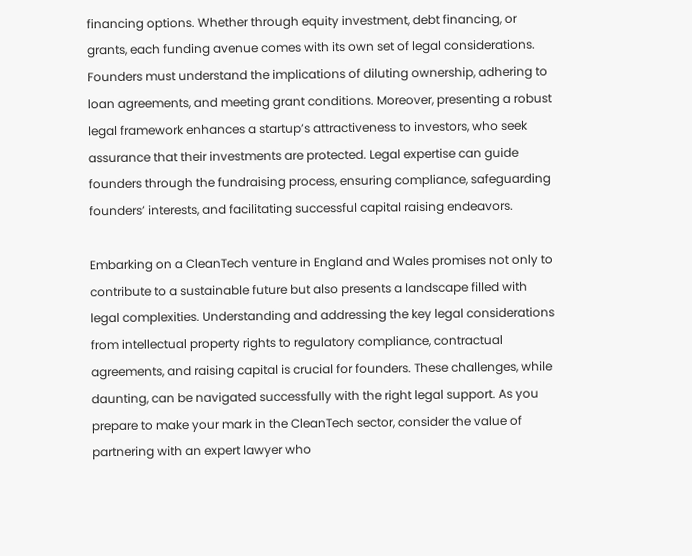financing options. Whether through equity investment, debt financing, or grants, each funding avenue comes with its own set of legal considerations. Founders must understand the implications of diluting ownership, adhering to loan agreements, and meeting grant conditions. Moreover, presenting a robust legal framework enhances a startup’s attractiveness to investors, who seek assurance that their investments are protected. Legal expertise can guide founders through the fundraising process, ensuring compliance, safeguarding founders’ interests, and facilitating successful capital raising endeavors.

Embarking on a CleanTech venture in England and Wales promises not only to contribute to a sustainable future but also presents a landscape filled with legal complexities. Understanding and addressing the key legal considerations from intellectual property rights to regulatory compliance, contractual agreements, and raising capital is crucial for founders. These challenges, while daunting, can be navigated successfully with the right legal support. As you prepare to make your mark in the CleanTech sector, consider the value of partnering with an expert lawyer who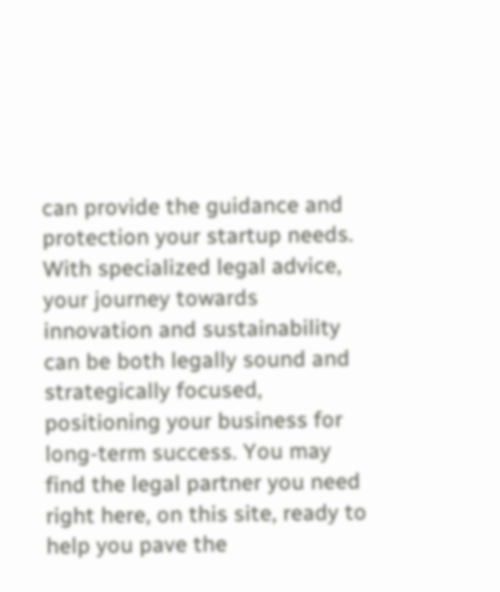can provide the guidance and protection your startup needs. With specialized legal advice, your journey towards innovation and sustainability can be both legally sound and strategically focused, positioning your business for long-term success. You may find the legal partner you need right here, on this site, ready to help you pave the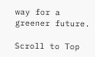way for a greener future.

Scroll to Top